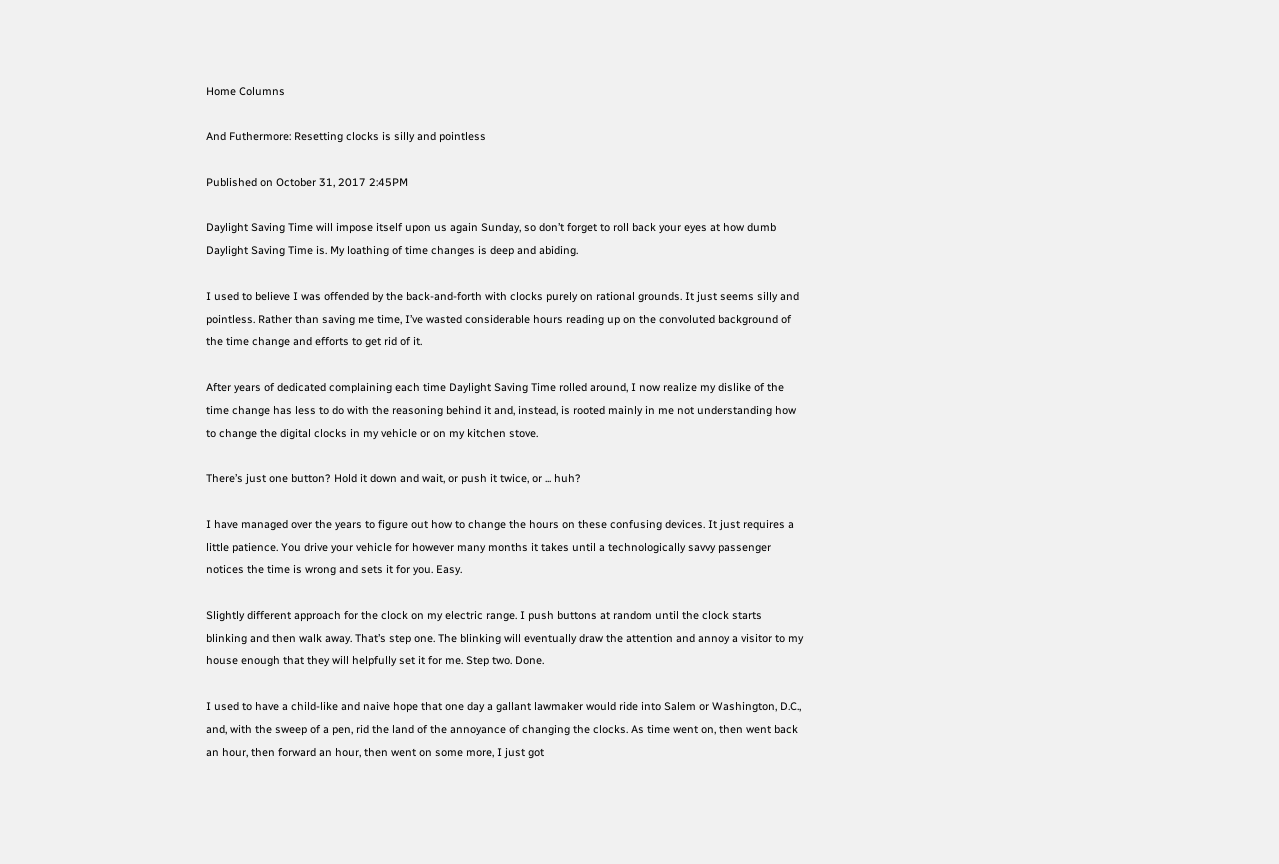Home Columns

And Futhermore: Resetting clocks is silly and pointless

Published on October 31, 2017 2:45PM

Daylight Saving Time will impose itself upon us again Sunday, so don’t forget to roll back your eyes at how dumb Daylight Saving Time is. My loathing of time changes is deep and abiding.

I used to believe I was offended by the back-and-forth with clocks purely on rational grounds. It just seems silly and pointless. Rather than saving me time, I’ve wasted considerable hours reading up on the convoluted background of the time change and efforts to get rid of it.

After years of dedicated complaining each time Daylight Saving Time rolled around, I now realize my dislike of the time change has less to do with the reasoning behind it and, instead, is rooted mainly in me not understanding how to change the digital clocks in my vehicle or on my kitchen stove.

There’s just one button? Hold it down and wait, or push it twice, or ... huh?

I have managed over the years to figure out how to change the hours on these confusing devices. It just requires a little patience. You drive your vehicle for however many months it takes until a technologically savvy passenger notices the time is wrong and sets it for you. Easy.

Slightly different approach for the clock on my electric range. I push buttons at random until the clock starts blinking and then walk away. That’s step one. The blinking will eventually draw the attention and annoy a visitor to my house enough that they will helpfully set it for me. Step two. Done.

I used to have a child-like and naive hope that one day a gallant lawmaker would ride into Salem or Washington, D.C., and, with the sweep of a pen, rid the land of the annoyance of changing the clocks. As time went on, then went back an hour, then forward an hour, then went on some more, I just got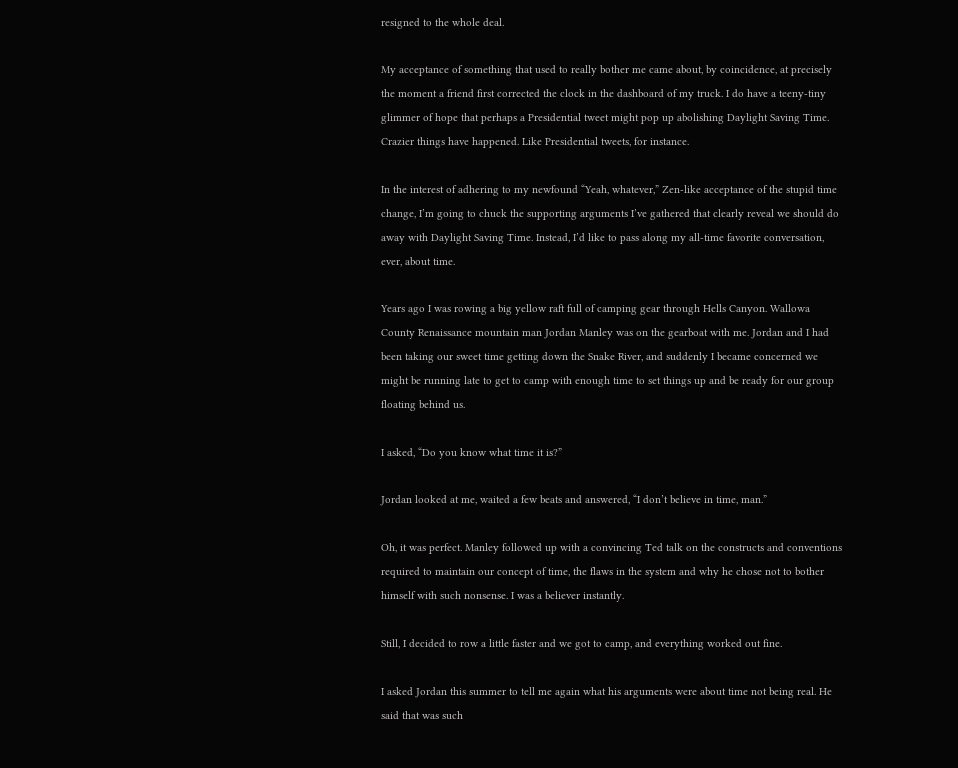resigned to the whole deal.

My acceptance of something that used to really bother me came about, by coincidence, at precisely the moment a friend first corrected the clock in the dashboard of my truck. I do have a teeny-tiny glimmer of hope that perhaps a Presidential tweet might pop up abolishing Daylight Saving Time. Crazier things have happened. Like Presidential tweets, for instance.

In the interest of adhering to my newfound “Yeah, whatever,” Zen-like acceptance of the stupid time change, I’m going to chuck the supporting arguments I’ve gathered that clearly reveal we should do away with Daylight Saving Time. Instead, I’d like to pass along my all-time favorite conversation, ever, about time.

Years ago I was rowing a big yellow raft full of camping gear through Hells Canyon. Wallowa County Renaissance mountain man Jordan Manley was on the gearboat with me. Jordan and I had been taking our sweet time getting down the Snake River, and suddenly I became concerned we might be running late to get to camp with enough time to set things up and be ready for our group floating behind us.

I asked, “Do you know what time it is?”

Jordan looked at me, waited a few beats and answered, “I don’t believe in time, man.”

Oh, it was perfect. Manley followed up with a convincing Ted talk on the constructs and conventions required to maintain our concept of time, the flaws in the system and why he chose not to bother himself with such nonsense. I was a believer instantly.

Still, I decided to row a little faster and we got to camp, and everything worked out fine.

I asked Jordan this summer to tell me again what his arguments were about time not being real. He said that was such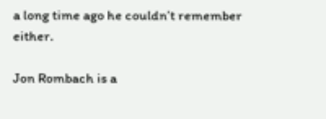a long time ago he couldn’t remember either.

Jon Rombach is a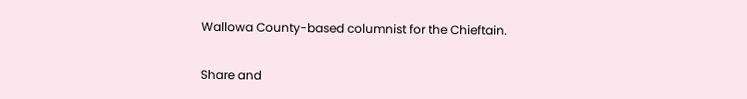Wallowa County-based columnist for the Chieftain.


Share and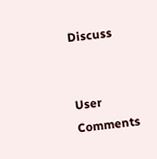Discuss


User Comments